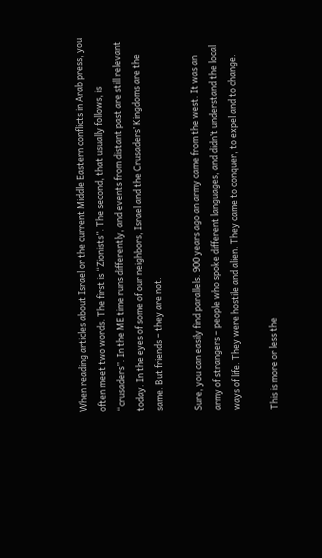When reading articles about Israel or the current Middle Eastern conflicts in Arab press, you often meet two words. The first is “Zionists”. The second, that usually follows, is “crusaders”. In the ME time runs differently, and events from distant past are still relevant today. In the eyes of some of our neighbors, Israel and the Crusaders’ Kingdoms are the same. But friends – they are not.

Sure, you can easily find parallels. 900 years ago an army came from the west. It was an army of strangers – people who spoke different languages, and didn’t understand the local ways of life. They were hostile and alien. They came to conquer, to expel and to change.

This is more or less the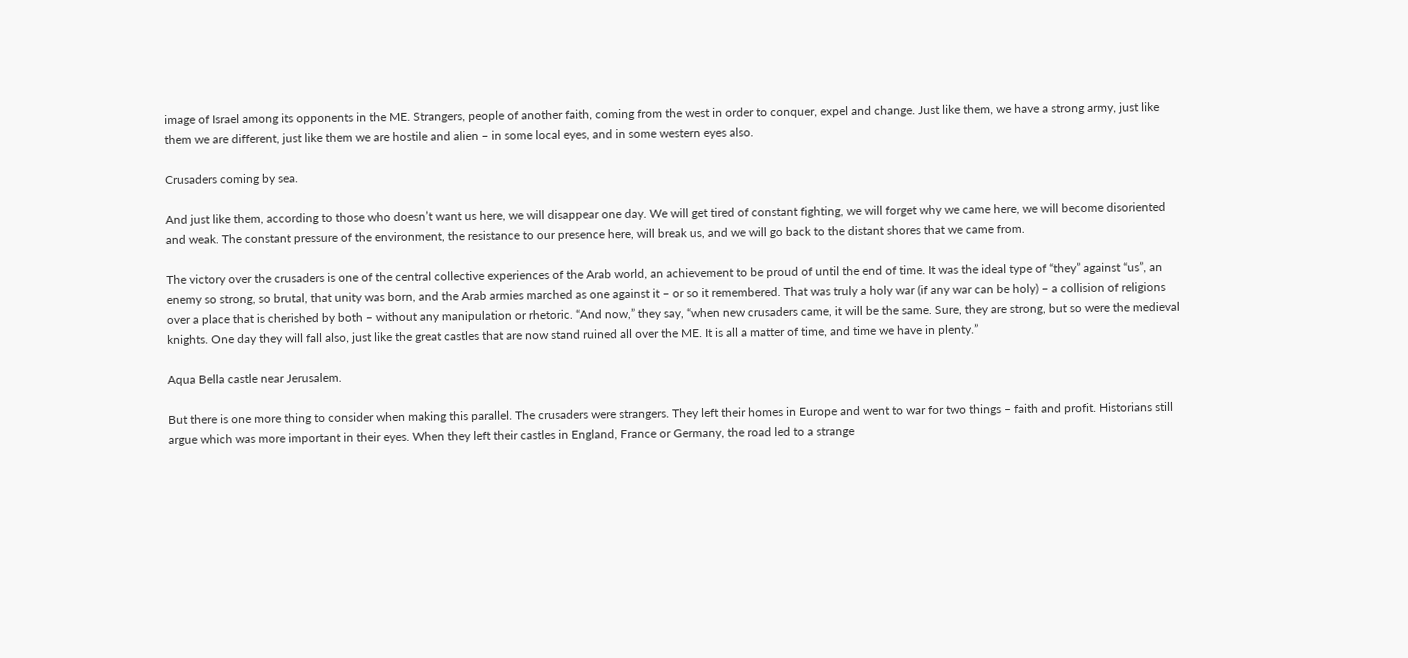image of Israel among its opponents in the ME. Strangers, people of another faith, coming from the west in order to conquer, expel and change. Just like them, we have a strong army, just like them we are different, just like them we are hostile and alien – in some local eyes, and in some western eyes also.

Crusaders coming by sea.

And just like them, according to those who doesn’t want us here, we will disappear one day. We will get tired of constant fighting, we will forget why we came here, we will become disoriented and weak. The constant pressure of the environment, the resistance to our presence here, will break us, and we will go back to the distant shores that we came from.

The victory over the crusaders is one of the central collective experiences of the Arab world, an achievement to be proud of until the end of time. It was the ideal type of “they” against “us”, an enemy so strong, so brutal, that unity was born, and the Arab armies marched as one against it – or so it remembered. That was truly a holy war (if any war can be holy) – a collision of religions over a place that is cherished by both – without any manipulation or rhetoric. “And now,” they say, “when new crusaders came, it will be the same. Sure, they are strong, but so were the medieval knights. One day they will fall also, just like the great castles that are now stand ruined all over the ME. It is all a matter of time, and time we have in plenty.”

Aqua Bella castle near Jerusalem.

But there is one more thing to consider when making this parallel. The crusaders were strangers. They left their homes in Europe and went to war for two things – faith and profit. Historians still argue which was more important in their eyes. When they left their castles in England, France or Germany, the road led to a strange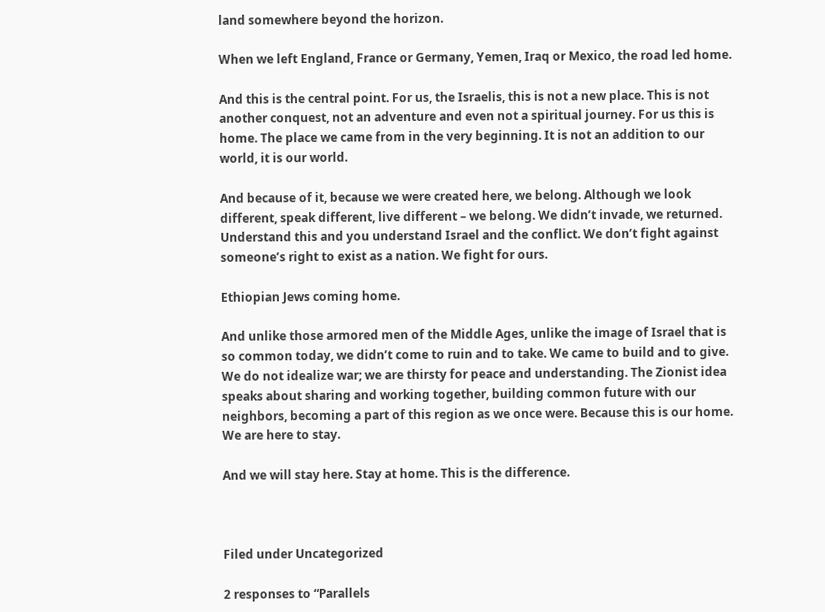land somewhere beyond the horizon.

When we left England, France or Germany, Yemen, Iraq or Mexico, the road led home.

And this is the central point. For us, the Israelis, this is not a new place. This is not another conquest, not an adventure and even not a spiritual journey. For us this is home. The place we came from in the very beginning. It is not an addition to our world, it is our world.

And because of it, because we were created here, we belong. Although we look different, speak different, live different – we belong. We didn’t invade, we returned. Understand this and you understand Israel and the conflict. We don’t fight against someone’s right to exist as a nation. We fight for ours.

Ethiopian Jews coming home.

And unlike those armored men of the Middle Ages, unlike the image of Israel that is so common today, we didn’t come to ruin and to take. We came to build and to give. We do not idealize war; we are thirsty for peace and understanding. The Zionist idea speaks about sharing and working together, building common future with our neighbors, becoming a part of this region as we once were. Because this is our home. We are here to stay.

And we will stay here. Stay at home. This is the difference.



Filed under Uncategorized

2 responses to “Parallels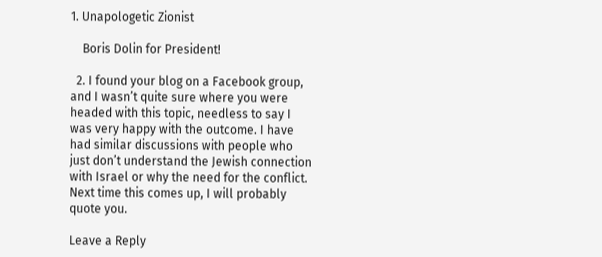1. Unapologetic Zionist

    Boris Dolin for President!

  2. I found your blog on a Facebook group, and I wasn’t quite sure where you were headed with this topic, needless to say I was very happy with the outcome. I have had similar discussions with people who just don’t understand the Jewish connection with Israel or why the need for the conflict. Next time this comes up, I will probably quote you.

Leave a Reply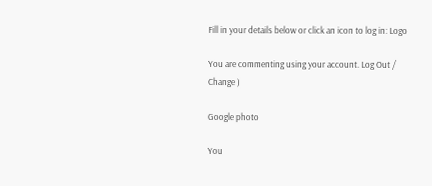Fill in your details below or click an icon to log in: Logo

You are commenting using your account. Log Out /  Change )

Google photo

You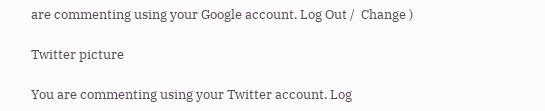are commenting using your Google account. Log Out /  Change )

Twitter picture

You are commenting using your Twitter account. Log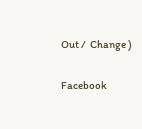Out /  Change )

Facebook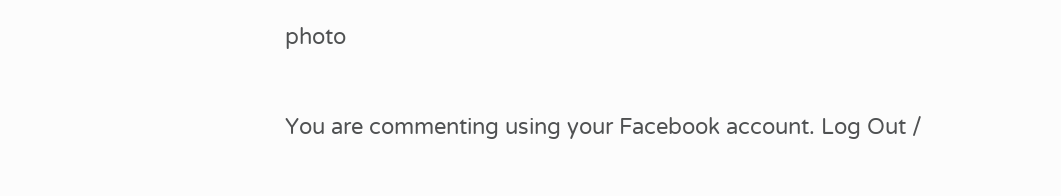photo

You are commenting using your Facebook account. Log Out /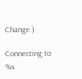Change )

Connecting to %s